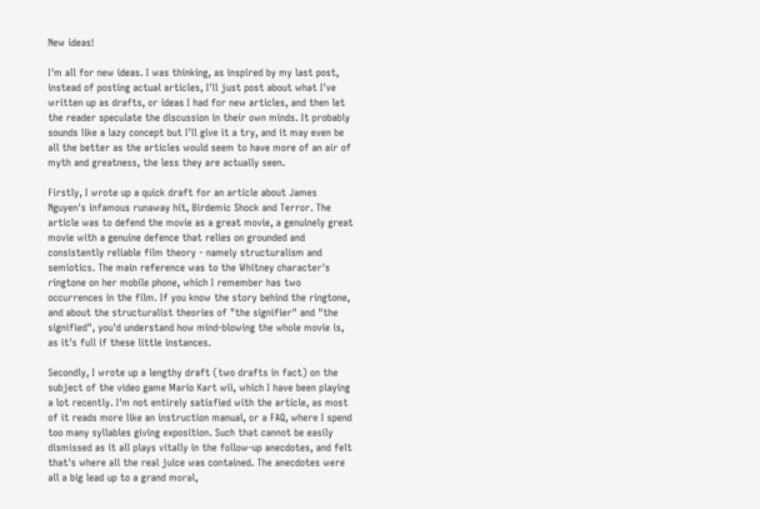New ideas!

I'm all for new ideas. I was thinking, as inspired by my last post, instead of posting actual articles, I'll just post about what I've written up as drafts, or ideas I had for new articles, and then let the reader speculate the discussion in their own minds. It probably sounds like a lazy concept but I'll give it a try, and it may even be all the better as the articles would seem to have more of an air of myth and greatness, the less they are actually seen.

Firstly, I wrote up a quick draft for an article about James Nguyen's infamous runaway hit, Birdemic Shock and Terror. The article was to defend the movie as a great movie, a genuinely great movie with a genuine defence that relies on grounded and consistently reliable film theory - namely structuralism and semiotics. The main reference was to the Whitney character's ringtone on her mobile phone, which I remember has two occurrences in the film. If you know the story behind the ringtone, and about the structuralist theories of "the signifier" and "the signified", you'd understand how mind-blowing the whole movie is, as it's full if these little instances.

Secondly, I wrote up a lengthy draft (two drafts in fact) on the subject of the video game Mario Kart wii, which I have been playing a lot recently. I'm not entirely satisfied with the article, as most of it reads more like an instruction manual, or a FAQ, where I spend too many syllables giving exposition. Such that cannot be easily dismissed as it all plays vitally in the follow-up anecdotes, and felt that's where all the real juice was contained. The anecdotes were all a big lead up to a grand moral,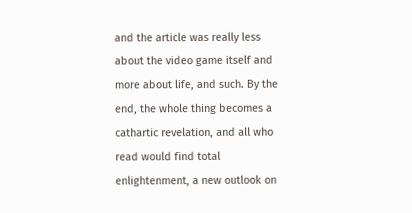and the article was really less about the video game itself and more about life, and such. By the end, the whole thing becomes a cathartic revelation, and all who read would find total enlightenment, a new outlook on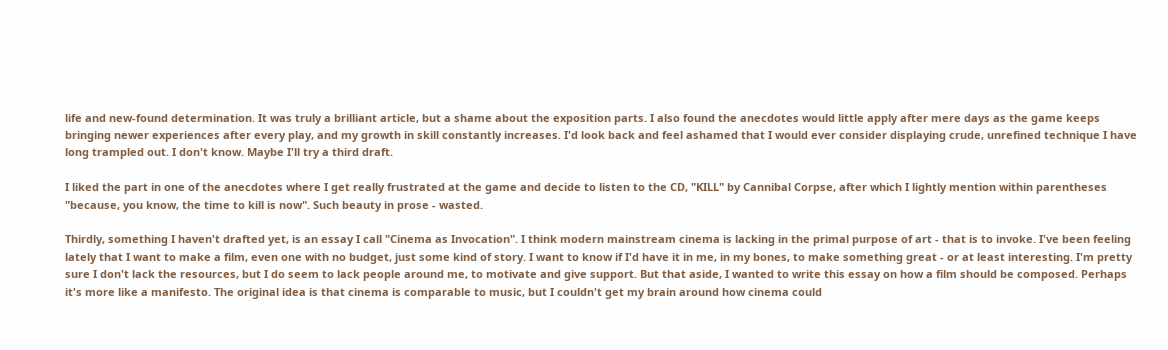life and new-found determination. It was truly a brilliant article, but a shame about the exposition parts. I also found the anecdotes would little apply after mere days as the game keeps bringing newer experiences after every play, and my growth in skill constantly increases. I'd look back and feel ashamed that I would ever consider displaying crude, unrefined technique I have long trampled out. I don't know. Maybe I'll try a third draft.

I liked the part in one of the anecdotes where I get really frustrated at the game and decide to listen to the CD, "KILL" by Cannibal Corpse, after which I lightly mention within parentheses "because, you know, the time to kill is now". Such beauty in prose - wasted.

Thirdly, something I haven't drafted yet, is an essay I call "Cinema as Invocation". I think modern mainstream cinema is lacking in the primal purpose of art - that is to invoke. I've been feeling lately that I want to make a film, even one with no budget, just some kind of story. I want to know if I'd have it in me, in my bones, to make something great - or at least interesting. I'm pretty sure I don't lack the resources, but I do seem to lack people around me, to motivate and give support. But that aside, I wanted to write this essay on how a film should be composed. Perhaps it's more like a manifesto. The original idea is that cinema is comparable to music, but I couldn't get my brain around how cinema could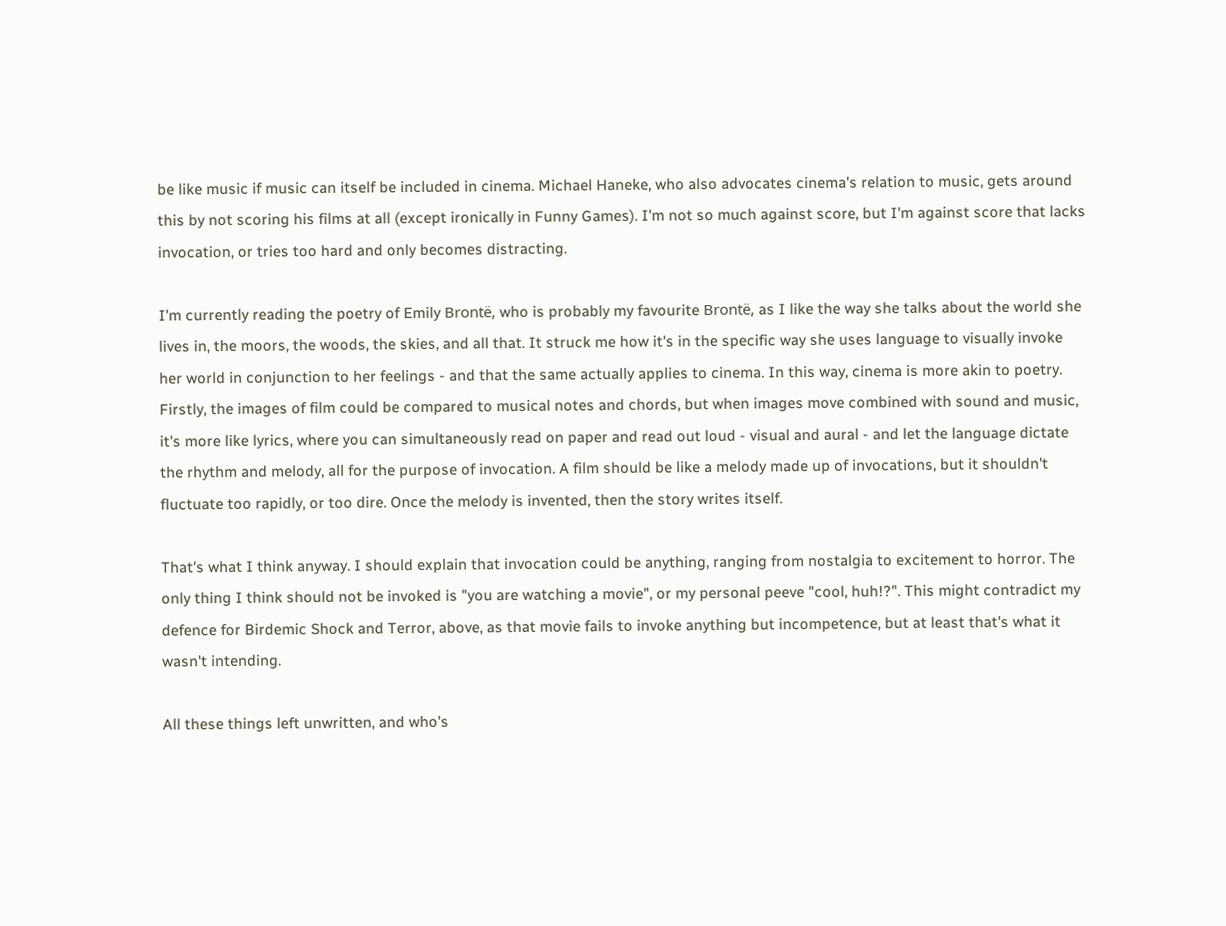be like music if music can itself be included in cinema. Michael Haneke, who also advocates cinema's relation to music, gets around this by not scoring his films at all (except ironically in Funny Games). I'm not so much against score, but I'm against score that lacks invocation, or tries too hard and only becomes distracting.

I'm currently reading the poetry of Emily Brontë, who is probably my favourite Brontë, as I like the way she talks about the world she lives in, the moors, the woods, the skies, and all that. It struck me how it's in the specific way she uses language to visually invoke her world in conjunction to her feelings - and that the same actually applies to cinema. In this way, cinema is more akin to poetry. Firstly, the images of film could be compared to musical notes and chords, but when images move combined with sound and music, it's more like lyrics, where you can simultaneously read on paper and read out loud - visual and aural - and let the language dictate the rhythm and melody, all for the purpose of invocation. A film should be like a melody made up of invocations, but it shouldn't fluctuate too rapidly, or too dire. Once the melody is invented, then the story writes itself.

That's what I think anyway. I should explain that invocation could be anything, ranging from nostalgia to excitement to horror. The only thing I think should not be invoked is "you are watching a movie", or my personal peeve "cool, huh!?". This might contradict my defence for Birdemic Shock and Terror, above, as that movie fails to invoke anything but incompetence, but at least that's what it wasn't intending.

All these things left unwritten, and who's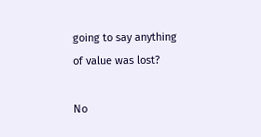going to say anything of value was lost?

No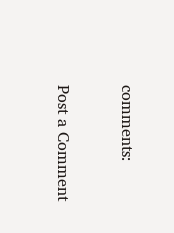comments:

Post a Comment